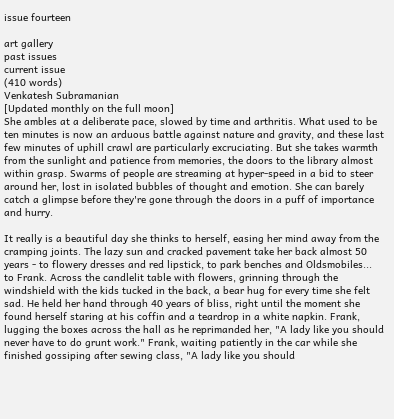issue fourteen

art gallery
past issues
current issue
(410 words)
Venkatesh Subramanian
[Updated monthly on the full moon]
She ambles at a deliberate pace, slowed by time and arthritis. What used to be ten minutes is now an arduous battle against nature and gravity, and these last few minutes of uphill crawl are particularly excruciating. But she takes warmth from the sunlight and patience from memories, the doors to the library almost within grasp. Swarms of people are streaming at hyper-speed in a bid to steer around her, lost in isolated bubbles of thought and emotion. She can barely catch a glimpse before they're gone through the doors in a puff of importance and hurry.

It really is a beautiful day she thinks to herself, easing her mind away from the cramping joints. The lazy sun and cracked pavement take her back almost 50 years - to flowery dresses and red lipstick, to park benches and Oldsmobiles... to Frank. Across the candlelit table with flowers, grinning through the windshield with the kids tucked in the back, a bear hug for every time she felt sad. He held her hand through 40 years of bliss, right until the moment she found herself staring at his coffin and a teardrop in a white napkin. Frank, lugging the boxes across the hall as he reprimanded her, "A lady like you should never have to do grunt work." Frank, waiting patiently in the car while she finished gossiping after sewing class, "A lady like you should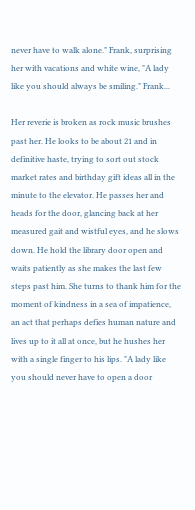never have to walk alone." Frank, surprising her with vacations and white wine, "A lady like you should always be smiling." Frank...

Her reverie is broken as rock music brushes past her. He looks to be about 21 and in definitive haste, trying to sort out stock market rates and birthday gift ideas all in the minute to the elevator. He passes her and heads for the door, glancing back at her measured gait and wistful eyes, and he slows down. He hold the library door open and waits patiently as she makes the last few steps past him. She turns to thank him for the moment of kindness in a sea of impatience, an act that perhaps defies human nature and lives up to it all at once, but he hushes her with a single finger to his lips. "A lady like you should never have to open a door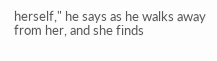herself," he says as he walks away from her, and she finds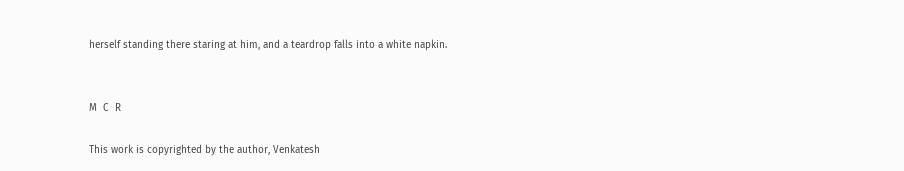herself standing there staring at him, and a teardrop falls into a white napkin.


M  C  R

This work is copyrighted by the author, Venkatesh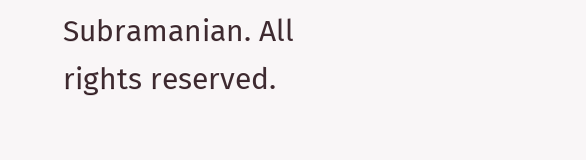Subramanian. All rights reserved.